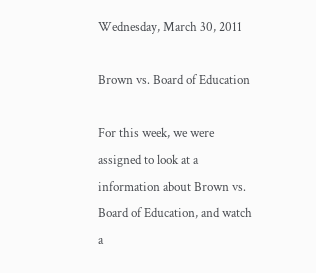Wednesday, March 30, 2011

Brown vs. Board of Education

For this week, we were assigned to look at a information about Brown vs. Board of Education, and watch a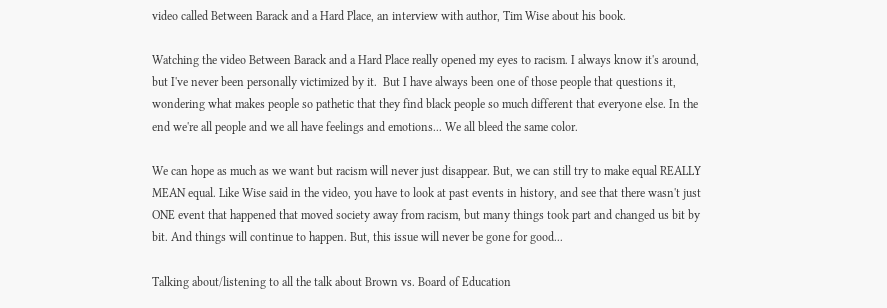video called Between Barack and a Hard Place, an interview with author, Tim Wise about his book.

Watching the video Between Barack and a Hard Place really opened my eyes to racism. I always know it's around, but I've never been personally victimized by it.  But I have always been one of those people that questions it, wondering what makes people so pathetic that they find black people so much different that everyone else. In the end we're all people and we all have feelings and emotions... We all bleed the same color.

We can hope as much as we want but racism will never just disappear. But, we can still try to make equal REALLY MEAN equal. Like Wise said in the video, you have to look at past events in history, and see that there wasn't just ONE event that happened that moved society away from racism, but many things took part and changed us bit by bit. And things will continue to happen. But, this issue will never be gone for good...

Talking about/listening to all the talk about Brown vs. Board of Education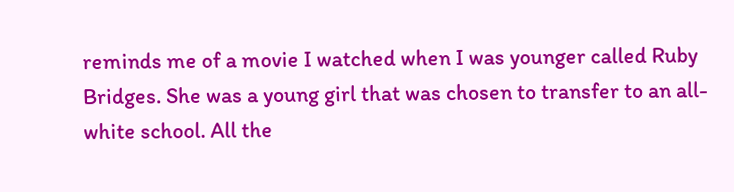reminds me of a movie I watched when I was younger called Ruby Bridges. She was a young girl that was chosen to transfer to an all-white school. All the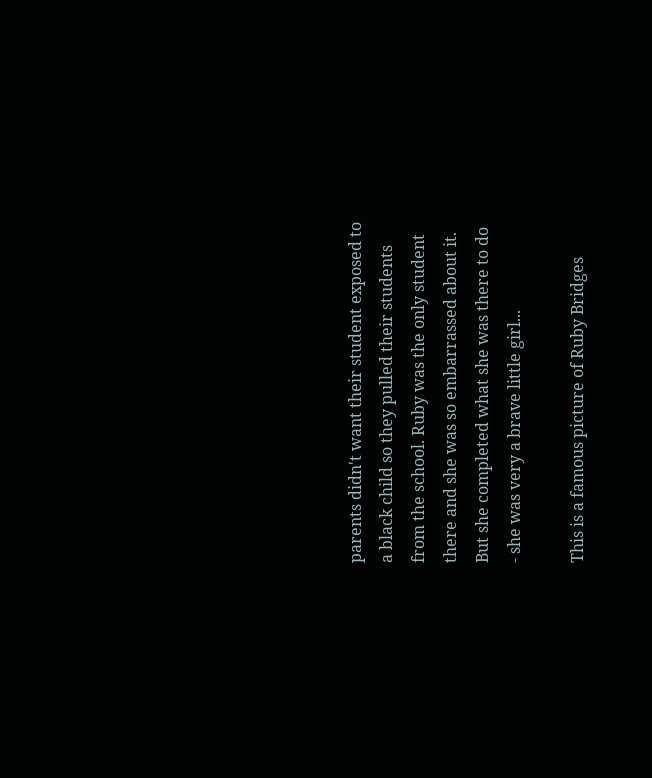parents didn't want their student exposed to a black child so they pulled their students from the school. Ruby was the only student there and she was so embarrassed about it. But she completed what she was there to do - she was very a brave little girl...

This is a famous picture of Ruby Bridges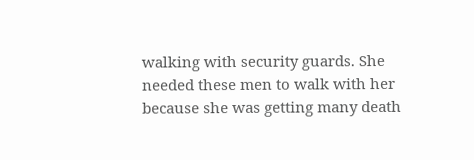walking with security guards. She needed these men to walk with her because she was getting many death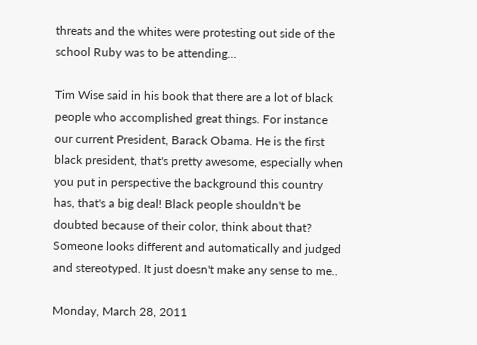threats and the whites were protesting out side of the school Ruby was to be attending...

Tim Wise said in his book that there are a lot of black people who accomplished great things. For instance our current President, Barack Obama. He is the first black president, that's pretty awesome, especially when you put in perspective the background this country has, that's a big deal! Black people shouldn't be doubted because of their color, think about that? Someone looks different and automatically and judged and stereotyped. It just doesn't make any sense to me..

Monday, March 28, 2011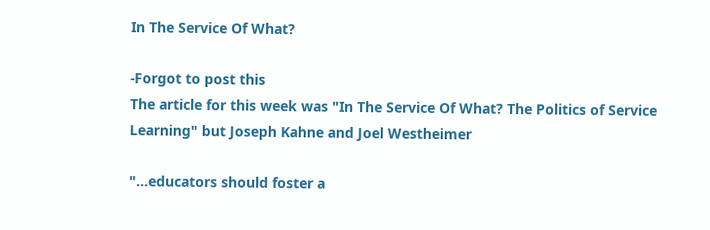In The Service Of What?

-Forgot to post this
The article for this week was "In The Service Of What? The Politics of Service Learning" but Joseph Kahne and Joel Westheimer

"...educators should foster a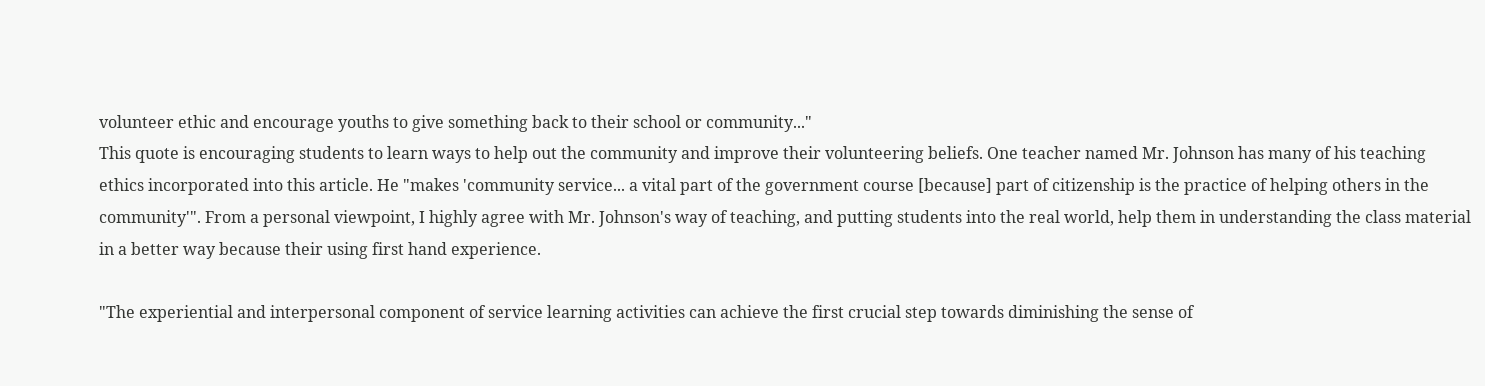volunteer ethic and encourage youths to give something back to their school or community..."
This quote is encouraging students to learn ways to help out the community and improve their volunteering beliefs. One teacher named Mr. Johnson has many of his teaching ethics incorporated into this article. He "makes 'community service... a vital part of the government course [because] part of citizenship is the practice of helping others in the community'". From a personal viewpoint, I highly agree with Mr. Johnson's way of teaching, and putting students into the real world, help them in understanding the class material in a better way because their using first hand experience.

"The experiential and interpersonal component of service learning activities can achieve the first crucial step towards diminishing the sense of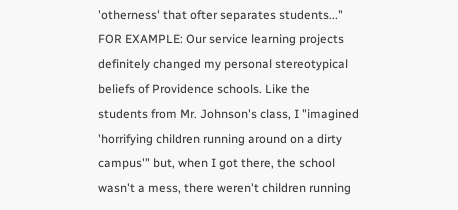'otherness' that ofter separates students..."
FOR EXAMPLE: Our service learning projects definitely changed my personal stereotypical beliefs of Providence schools. Like the students from Mr. Johnson's class, I "imagined 'horrifying children running around on a dirty campus'" but, when I got there, the school wasn't a mess, there weren't children running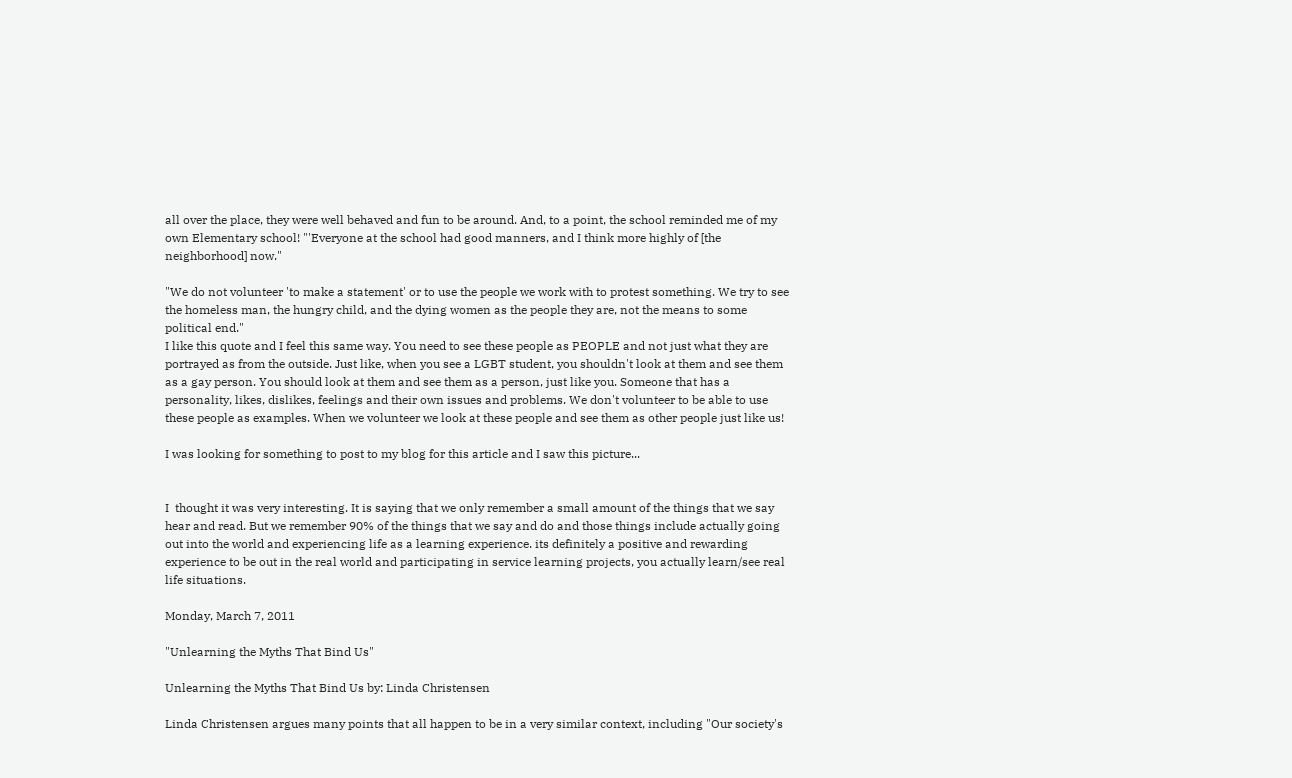all over the place, they were well behaved and fun to be around. And, to a point, the school reminded me of my own Elementary school! "'Everyone at the school had good manners, and I think more highly of [the neighborhood] now."

"We do not volunteer 'to make a statement' or to use the people we work with to protest something. We try to see the homeless man, the hungry child, and the dying women as the people they are, not the means to some political end."
I like this quote and I feel this same way. You need to see these people as PEOPLE and not just what they are portrayed as from the outside. Just like, when you see a LGBT student, you shouldn't look at them and see them as a gay person. You should look at them and see them as a person, just like you. Someone that has a personality, likes, dislikes, feelings and their own issues and problems. We don't volunteer to be able to use these people as examples. When we volunteer we look at these people and see them as other people just like us!

I was looking for something to post to my blog for this article and I saw this picture...


I  thought it was very interesting. It is saying that we only remember a small amount of the things that we say hear and read. But we remember 90% of the things that we say and do and those things include actually going out into the world and experiencing life as a learning experience. its definitely a positive and rewarding experience to be out in the real world and participating in service learning projects, you actually learn/see real life situations.

Monday, March 7, 2011

"Unlearning the Myths That Bind Us"

Unlearning the Myths That Bind Us by: Linda Christensen

Linda Christensen argues many points that all happen to be in a very similar context, including "Our society's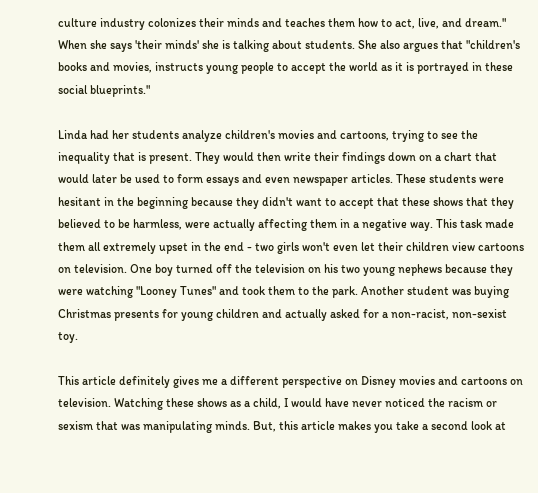culture industry colonizes their minds and teaches them how to act, live, and dream." When she says 'their minds' she is talking about students. She also argues that "children's books and movies, instructs young people to accept the world as it is portrayed in these social blueprints."

Linda had her students analyze children's movies and cartoons, trying to see the inequality that is present. They would then write their findings down on a chart that would later be used to form essays and even newspaper articles. These students were hesitant in the beginning because they didn't want to accept that these shows that they believed to be harmless, were actually affecting them in a negative way. This task made them all extremely upset in the end - two girls won't even let their children view cartoons on television. One boy turned off the television on his two young nephews because they were watching "Looney Tunes" and took them to the park. Another student was buying Christmas presents for young children and actually asked for a non-racist, non-sexist toy.

This article definitely gives me a different perspective on Disney movies and cartoons on television. Watching these shows as a child, I would have never noticed the racism or sexism that was manipulating minds. But, this article makes you take a second look at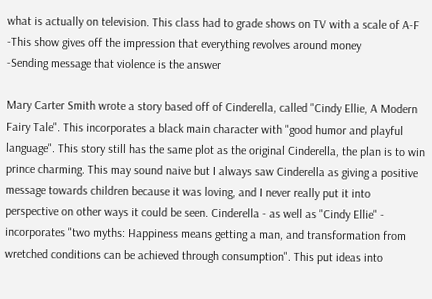what is actually on television. This class had to grade shows on TV with a scale of A-F
-This show gives off the impression that everything revolves around money
-Sending message that violence is the answer

Mary Carter Smith wrote a story based off of Cinderella, called "Cindy Ellie, A Modern Fairy Tale". This incorporates a black main character with "good humor and playful language". This story still has the same plot as the original Cinderella, the plan is to win prince charming. This may sound naive but I always saw Cinderella as giving a positive message towards children because it was loving, and I never really put it into perspective on other ways it could be seen. Cinderella - as well as "Cindy Ellie" - incorporates "two myths: Happiness means getting a man, and transformation from wretched conditions can be achieved through consumption". This put ideas into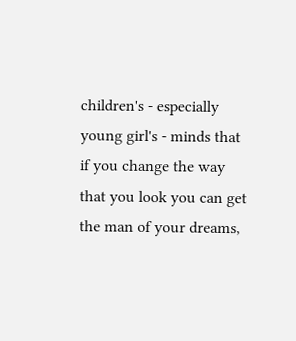children's - especially young girl's - minds that if you change the way that you look you can get the man of your dreams,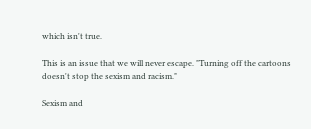which isn't true.

This is an issue that we will never escape. "Turning off the cartoons doesn't stop the sexism and racism."

Sexism and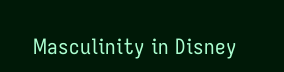Masculinity in Disney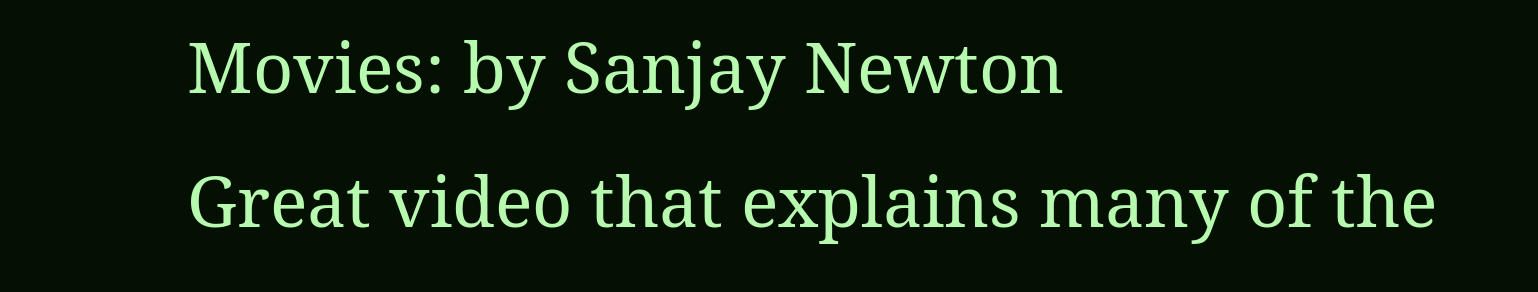Movies: by Sanjay Newton
Great video that explains many of the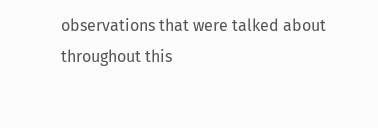observations that were talked about throughout this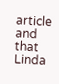article and that Linda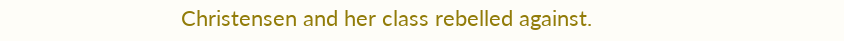Christensen and her class rebelled against.